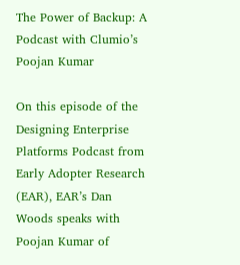The Power of Backup: A Podcast with Clumio’s Poojan Kumar

On this episode of the Designing Enterprise Platforms Podcast from Early Adopter Research (EAR), EAR’s Dan Woods speaks with Poojan Kumar of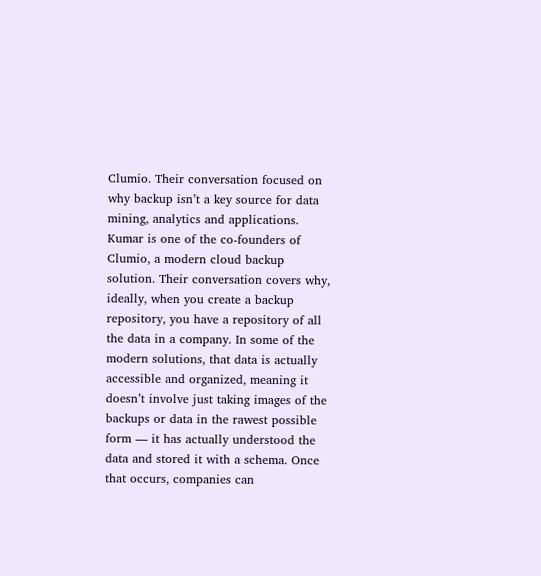Clumio. Their conversation focused on why backup isn’t a key source for data mining, analytics and applications. Kumar is one of the co-founders of Clumio, a modern cloud backup solution. Their conversation covers why, ideally, when you create a backup repository, you have a repository of all the data in a company. In some of the modern solutions, that data is actually accessible and organized, meaning it doesn’t involve just taking images of the backups or data in the rawest possible form — it has actually understood the data and stored it with a schema. Once that occurs, companies can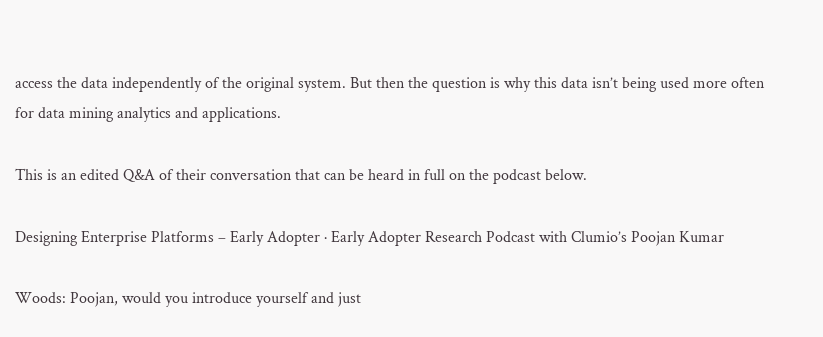access the data independently of the original system. But then the question is why this data isn’t being used more often for data mining analytics and applications.

This is an edited Q&A of their conversation that can be heard in full on the podcast below.

Designing Enterprise Platforms – Early Adopter · Early Adopter Research Podcast with Clumio’s Poojan Kumar

Woods: Poojan, would you introduce yourself and just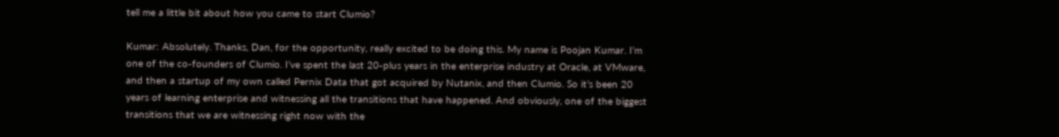tell me a little bit about how you came to start Clumio?

Kumar: Absolutely. Thanks, Dan, for the opportunity, really excited to be doing this. My name is Poojan Kumar. I’m one of the co-founders of Clumio. I’ve spent the last 20-plus years in the enterprise industry at Oracle, at VMware, and then a startup of my own called Pernix Data that got acquired by Nutanix, and then Clumio. So it’s been 20 years of learning enterprise and witnessing all the transitions that have happened. And obviously, one of the biggest transitions that we are witnessing right now with the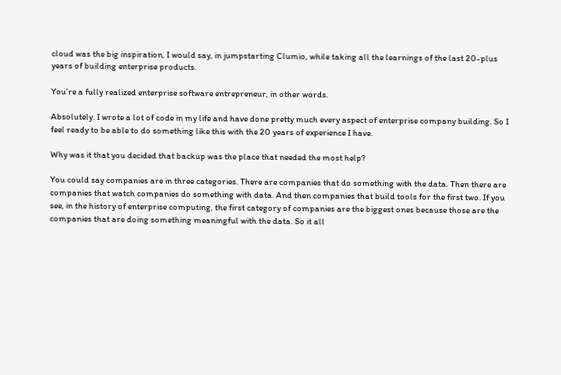cloud was the big inspiration, I would say, in jumpstarting Clumio, while taking all the learnings of the last 20-plus years of building enterprise products.

You’re a fully realized enterprise software entrepreneur, in other words.

Absolutely. I wrote a lot of code in my life and have done pretty much every aspect of enterprise company building. So I feel ready to be able to do something like this with the 20 years of experience I have.

Why was it that you decided that backup was the place that needed the most help?

You could say companies are in three categories. There are companies that do something with the data. Then there are companies that watch companies do something with data. And then companies that build tools for the first two. If you see, in the history of enterprise computing, the first category of companies are the biggest ones because those are the companies that are doing something meaningful with the data. So it all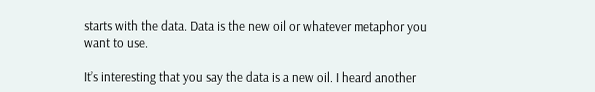starts with the data. Data is the new oil or whatever metaphor you want to use.

It’s interesting that you say the data is a new oil. I heard another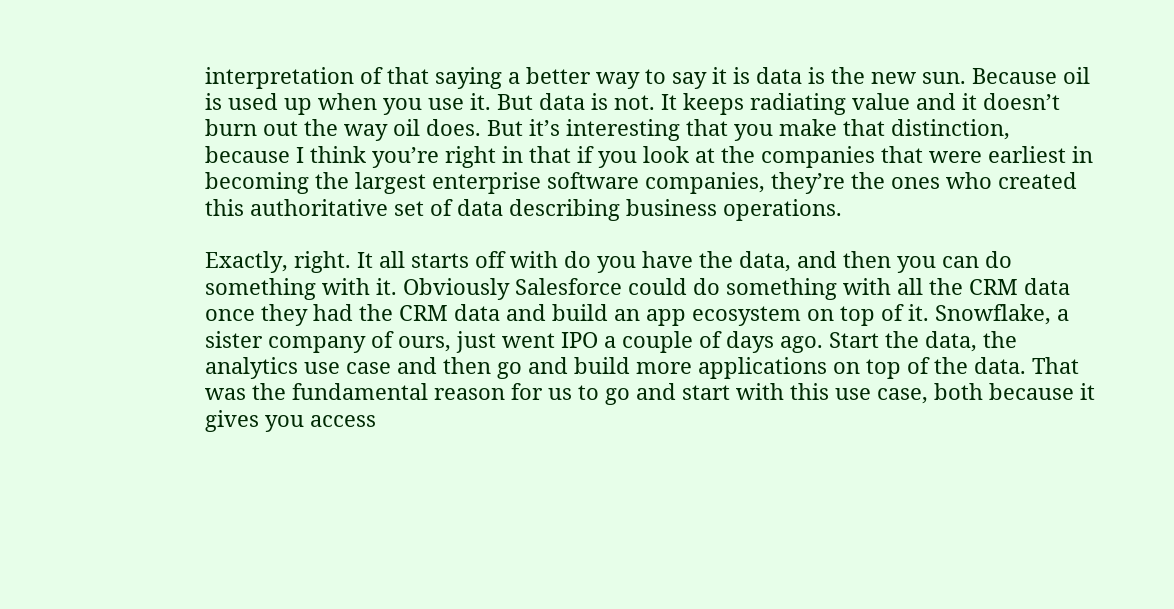interpretation of that saying a better way to say it is data is the new sun. Because oil is used up when you use it. But data is not. It keeps radiating value and it doesn’t burn out the way oil does. But it’s interesting that you make that distinction, because I think you’re right in that if you look at the companies that were earliest in becoming the largest enterprise software companies, they’re the ones who created this authoritative set of data describing business operations.

Exactly, right. It all starts off with do you have the data, and then you can do something with it. Obviously Salesforce could do something with all the CRM data once they had the CRM data and build an app ecosystem on top of it. Snowflake, a sister company of ours, just went IPO a couple of days ago. Start the data, the analytics use case and then go and build more applications on top of the data. That was the fundamental reason for us to go and start with this use case, both because it gives you access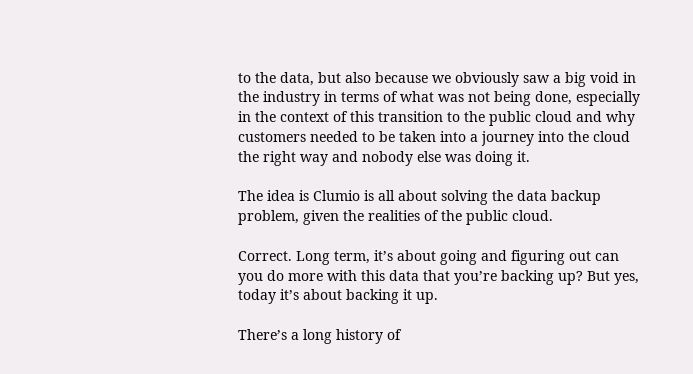to the data, but also because we obviously saw a big void in the industry in terms of what was not being done, especially in the context of this transition to the public cloud and why customers needed to be taken into a journey into the cloud the right way and nobody else was doing it.

The idea is Clumio is all about solving the data backup problem, given the realities of the public cloud.

Correct. Long term, it’s about going and figuring out can you do more with this data that you’re backing up? But yes, today it’s about backing it up.

There’s a long history of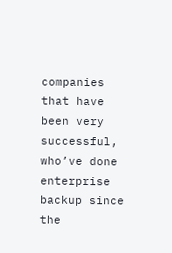companies that have been very successful, who’ve done enterprise backup since the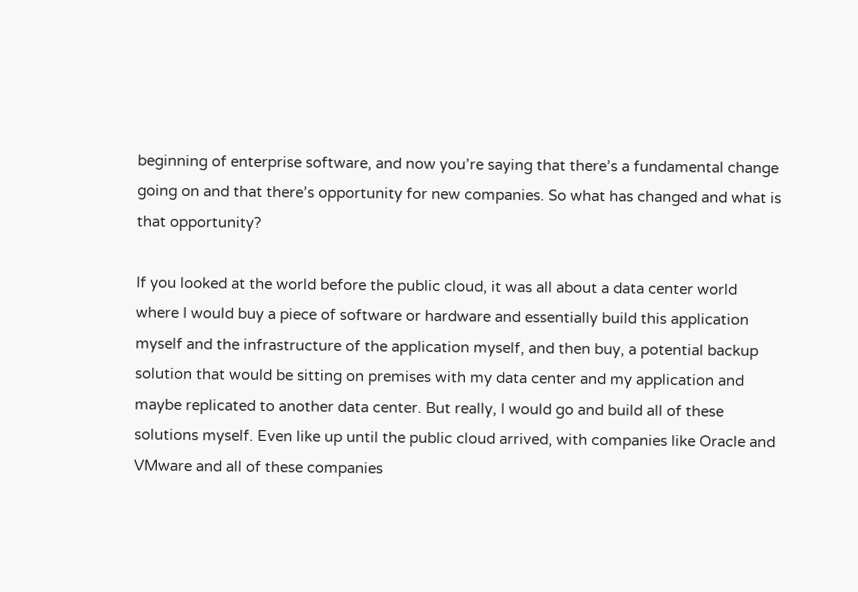beginning of enterprise software, and now you’re saying that there’s a fundamental change going on and that there’s opportunity for new companies. So what has changed and what is that opportunity?

If you looked at the world before the public cloud, it was all about a data center world where I would buy a piece of software or hardware and essentially build this application myself and the infrastructure of the application myself, and then buy, a potential backup solution that would be sitting on premises with my data center and my application and maybe replicated to another data center. But really, I would go and build all of these solutions myself. Even like up until the public cloud arrived, with companies like Oracle and VMware and all of these companies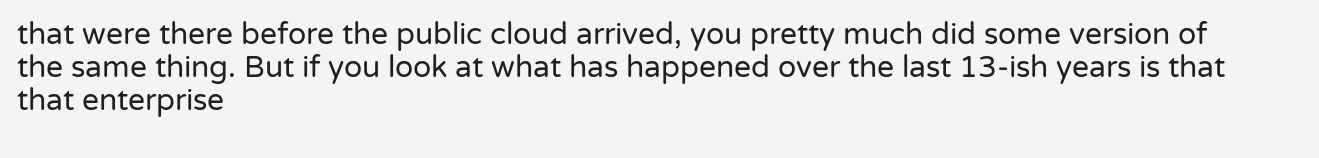that were there before the public cloud arrived, you pretty much did some version of the same thing. But if you look at what has happened over the last 13-ish years is that that enterprise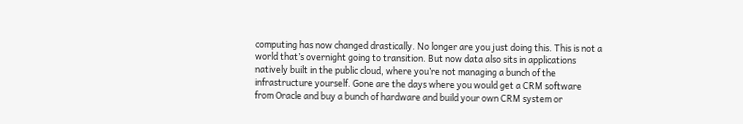computing has now changed drastically. No longer are you just doing this. This is not a world that’s overnight going to transition. But now data also sits in applications natively built in the public cloud, where you’re not managing a bunch of the infrastructure yourself. Gone are the days where you would get a CRM software from Oracle and buy a bunch of hardware and build your own CRM system or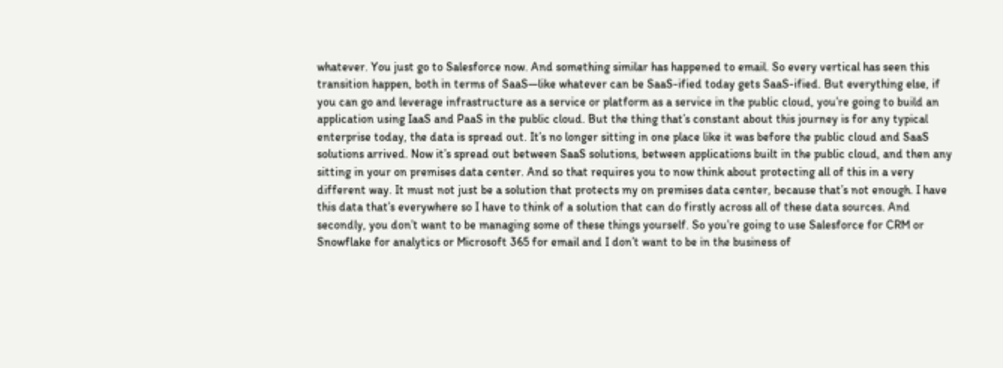whatever. You just go to Salesforce now. And something similar has happened to email. So every vertical has seen this transition happen, both in terms of SaaS—like whatever can be SaaS-ified today gets SaaS-ified. But everything else, if you can go and leverage infrastructure as a service or platform as a service in the public cloud, you’re going to build an application using IaaS and PaaS in the public cloud. But the thing that’s constant about this journey is for any typical enterprise today, the data is spread out. It’s no longer sitting in one place like it was before the public cloud and SaaS solutions arrived. Now it’s spread out between SaaS solutions, between applications built in the public cloud, and then any sitting in your on premises data center. And so that requires you to now think about protecting all of this in a very different way. It must not just be a solution that protects my on premises data center, because that’s not enough. I have this data that’s everywhere so I have to think of a solution that can do firstly across all of these data sources. And secondly, you don’t want to be managing some of these things yourself. So you’re going to use Salesforce for CRM or Snowflake for analytics or Microsoft 365 for email and I don’t want to be in the business of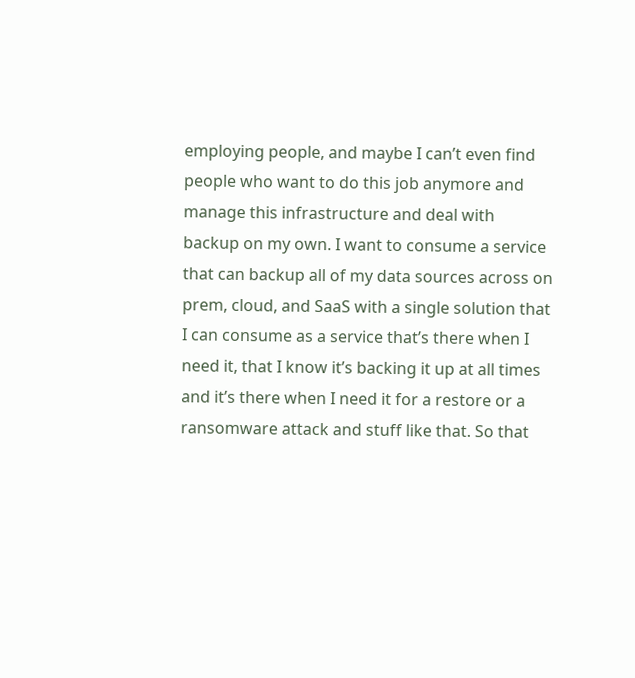employing people, and maybe I can’t even find people who want to do this job anymore and manage this infrastructure and deal with backup on my own. I want to consume a service that can backup all of my data sources across on prem, cloud, and SaaS with a single solution that I can consume as a service that’s there when I need it, that I know it’s backing it up at all times and it’s there when I need it for a restore or a ransomware attack and stuff like that. So that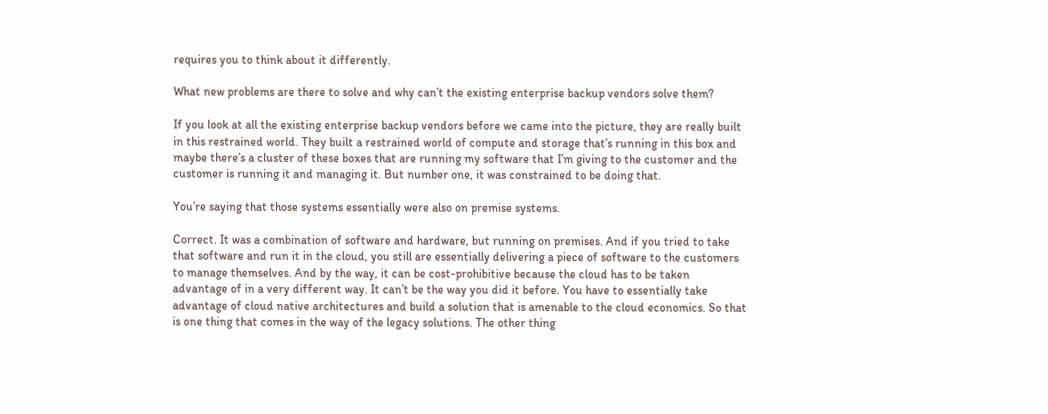requires you to think about it differently.

What new problems are there to solve and why can’t the existing enterprise backup vendors solve them?

If you look at all the existing enterprise backup vendors before we came into the picture, they are really built in this restrained world. They built a restrained world of compute and storage that’s running in this box and maybe there’s a cluster of these boxes that are running my software that I’m giving to the customer and the customer is running it and managing it. But number one, it was constrained to be doing that.

You’re saying that those systems essentially were also on premise systems.

Correct. It was a combination of software and hardware, but running on premises. And if you tried to take that software and run it in the cloud, you still are essentially delivering a piece of software to the customers to manage themselves. And by the way, it can be cost-prohibitive because the cloud has to be taken advantage of in a very different way. It can’t be the way you did it before. You have to essentially take advantage of cloud native architectures and build a solution that is amenable to the cloud economics. So that is one thing that comes in the way of the legacy solutions. The other thing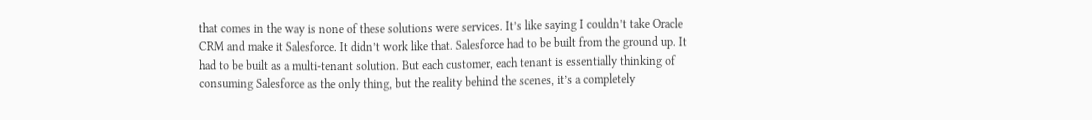that comes in the way is none of these solutions were services. It’s like saying I couldn’t take Oracle CRM and make it Salesforce. It didn’t work like that. Salesforce had to be built from the ground up. It had to be built as a multi-tenant solution. But each customer, each tenant is essentially thinking of consuming Salesforce as the only thing, but the reality behind the scenes, it’s a completely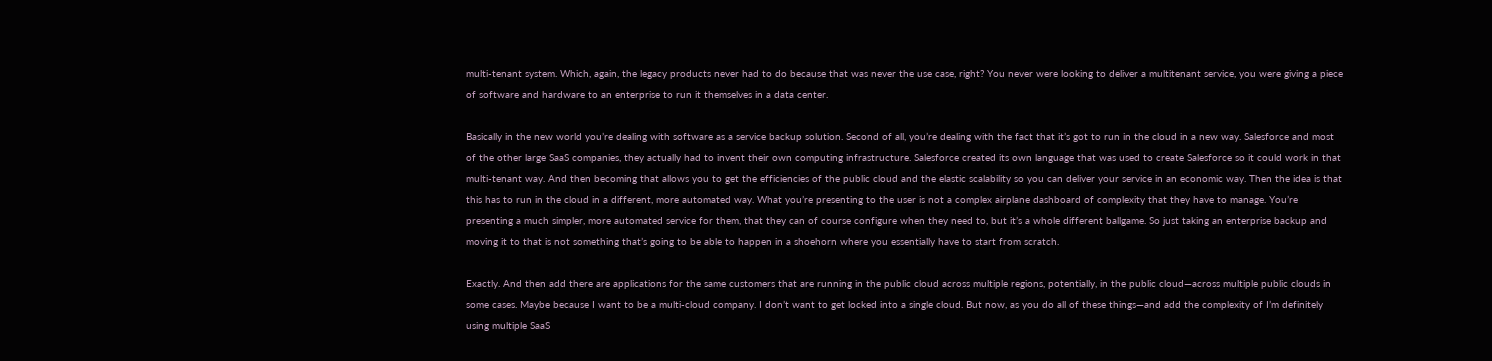multi-tenant system. Which, again, the legacy products never had to do because that was never the use case, right? You never were looking to deliver a multitenant service, you were giving a piece of software and hardware to an enterprise to run it themselves in a data center.

Basically in the new world you’re dealing with software as a service backup solution. Second of all, you’re dealing with the fact that it’s got to run in the cloud in a new way. Salesforce and most of the other large SaaS companies, they actually had to invent their own computing infrastructure. Salesforce created its own language that was used to create Salesforce so it could work in that multi-tenant way. And then becoming that allows you to get the efficiencies of the public cloud and the elastic scalability so you can deliver your service in an economic way. Then the idea is that this has to run in the cloud in a different, more automated way. What you’re presenting to the user is not a complex airplane dashboard of complexity that they have to manage. You’re presenting a much simpler, more automated service for them, that they can of course configure when they need to, but it’s a whole different ballgame. So just taking an enterprise backup and moving it to that is not something that’s going to be able to happen in a shoehorn where you essentially have to start from scratch.

Exactly. And then add there are applications for the same customers that are running in the public cloud across multiple regions, potentially, in the public cloud—across multiple public clouds in some cases. Maybe because I want to be a multi-cloud company. I don’t want to get locked into a single cloud. But now, as you do all of these things—and add the complexity of I’m definitely using multiple SaaS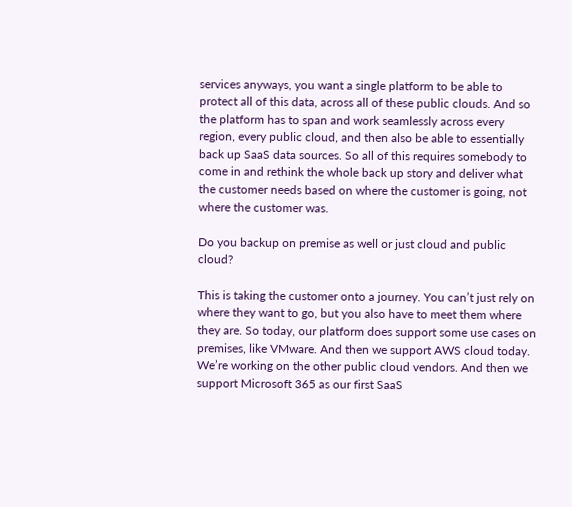services anyways, you want a single platform to be able to protect all of this data, across all of these public clouds. And so the platform has to span and work seamlessly across every region, every public cloud, and then also be able to essentially back up SaaS data sources. So all of this requires somebody to come in and rethink the whole back up story and deliver what the customer needs based on where the customer is going, not where the customer was.

Do you backup on premise as well or just cloud and public cloud?

This is taking the customer onto a journey. You can’t just rely on where they want to go, but you also have to meet them where they are. So today, our platform does support some use cases on premises, like VMware. And then we support AWS cloud today. We’re working on the other public cloud vendors. And then we support Microsoft 365 as our first SaaS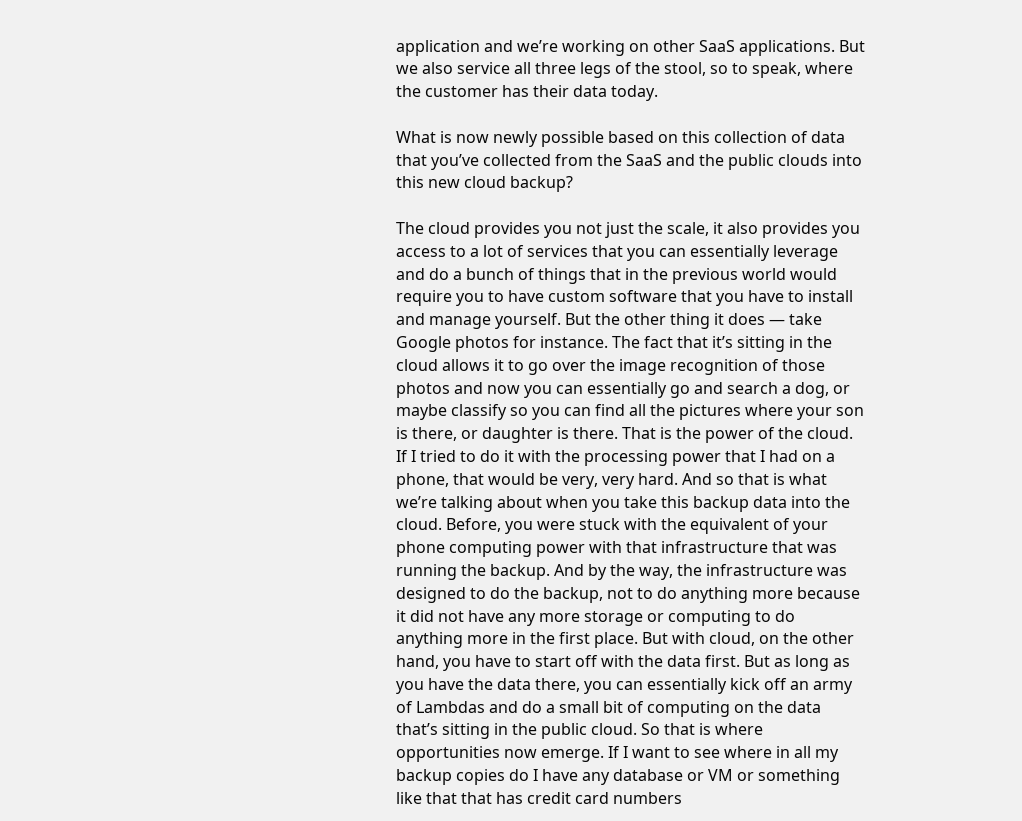application and we’re working on other SaaS applications. But we also service all three legs of the stool, so to speak, where the customer has their data today.

What is now newly possible based on this collection of data that you’ve collected from the SaaS and the public clouds into this new cloud backup?

The cloud provides you not just the scale, it also provides you access to a lot of services that you can essentially leverage and do a bunch of things that in the previous world would require you to have custom software that you have to install and manage yourself. But the other thing it does — take Google photos for instance. The fact that it’s sitting in the cloud allows it to go over the image recognition of those photos and now you can essentially go and search a dog, or maybe classify so you can find all the pictures where your son is there, or daughter is there. That is the power of the cloud. If I tried to do it with the processing power that I had on a phone, that would be very, very hard. And so that is what we’re talking about when you take this backup data into the cloud. Before, you were stuck with the equivalent of your phone computing power with that infrastructure that was running the backup. And by the way, the infrastructure was designed to do the backup, not to do anything more because it did not have any more storage or computing to do anything more in the first place. But with cloud, on the other hand, you have to start off with the data first. But as long as you have the data there, you can essentially kick off an army of Lambdas and do a small bit of computing on the data that’s sitting in the public cloud. So that is where opportunities now emerge. If I want to see where in all my backup copies do I have any database or VM or something like that that has credit card numbers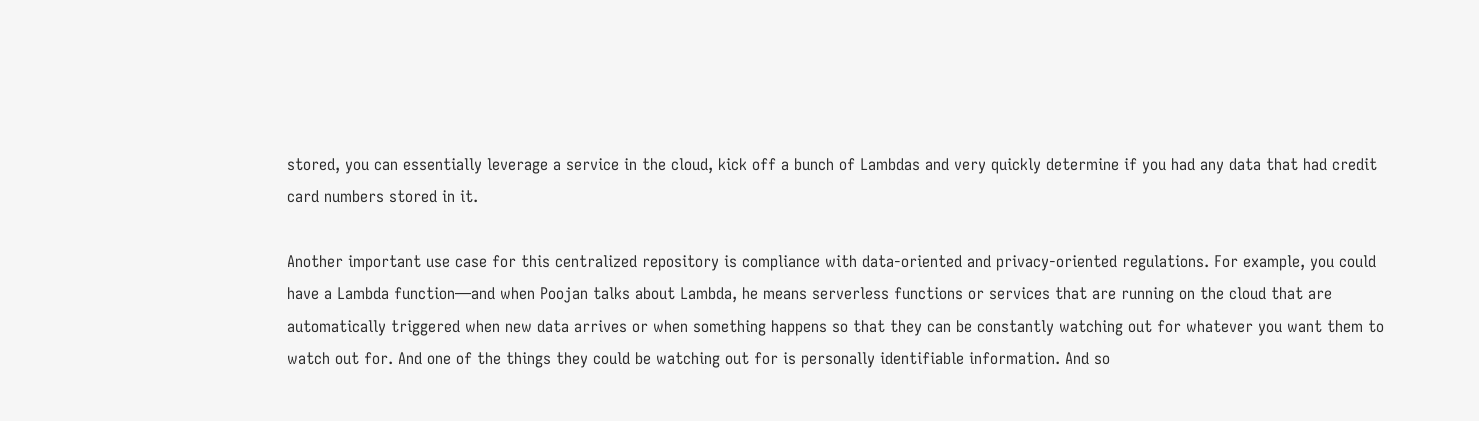stored, you can essentially leverage a service in the cloud, kick off a bunch of Lambdas and very quickly determine if you had any data that had credit card numbers stored in it.

Another important use case for this centralized repository is compliance with data-oriented and privacy-oriented regulations. For example, you could have a Lambda function—and when Poojan talks about Lambda, he means serverless functions or services that are running on the cloud that are automatically triggered when new data arrives or when something happens so that they can be constantly watching out for whatever you want them to watch out for. And one of the things they could be watching out for is personally identifiable information. And so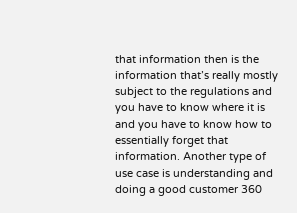that information then is the information that’s really mostly subject to the regulations and you have to know where it is and you have to know how to essentially forget that information. Another type of use case is understanding and doing a good customer 360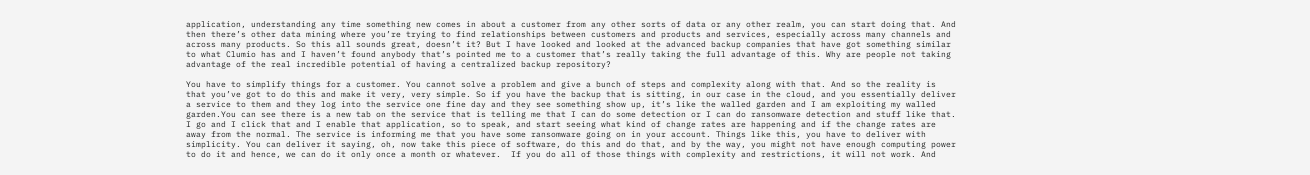application, understanding any time something new comes in about a customer from any other sorts of data or any other realm, you can start doing that. And then there’s other data mining where you’re trying to find relationships between customers and products and services, especially across many channels and across many products. So this all sounds great, doesn’t it? But I have looked and looked at the advanced backup companies that have got something similar to what Clumio has and I haven’t found anybody that’s pointed me to a customer that’s really taking the full advantage of this. Why are people not taking advantage of the real incredible potential of having a centralized backup repository?

You have to simplify things for a customer. You cannot solve a problem and give a bunch of steps and complexity along with that. And so the reality is that you’ve got to do this and make it very, very simple. So if you have the backup that is sitting, in our case in the cloud, and you essentially deliver a service to them and they log into the service one fine day and they see something show up, it’s like the walled garden and I am exploiting my walled garden.You can see there is a new tab on the service that is telling me that I can do some detection or I can do ransomware detection and stuff like that. I go and I click that and I enable that application, so to speak, and start seeing what kind of change rates are happening and if the change rates are away from the normal. The service is informing me that you have some ransomware going on in your account. Things like this, you have to deliver with simplicity. You can deliver it saying, oh, now take this piece of software, do this and do that, and by the way, you might not have enough computing power to do it and hence, we can do it only once a month or whatever.  If you do all of those things with complexity and restrictions, it will not work. And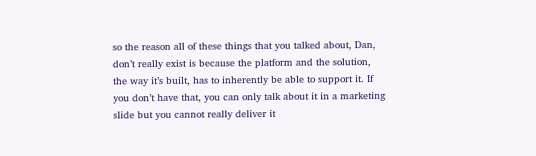so the reason all of these things that you talked about, Dan, don’t really exist is because the platform and the solution, the way it’s built, has to inherently be able to support it. If you don’t have that, you can only talk about it in a marketing slide but you cannot really deliver it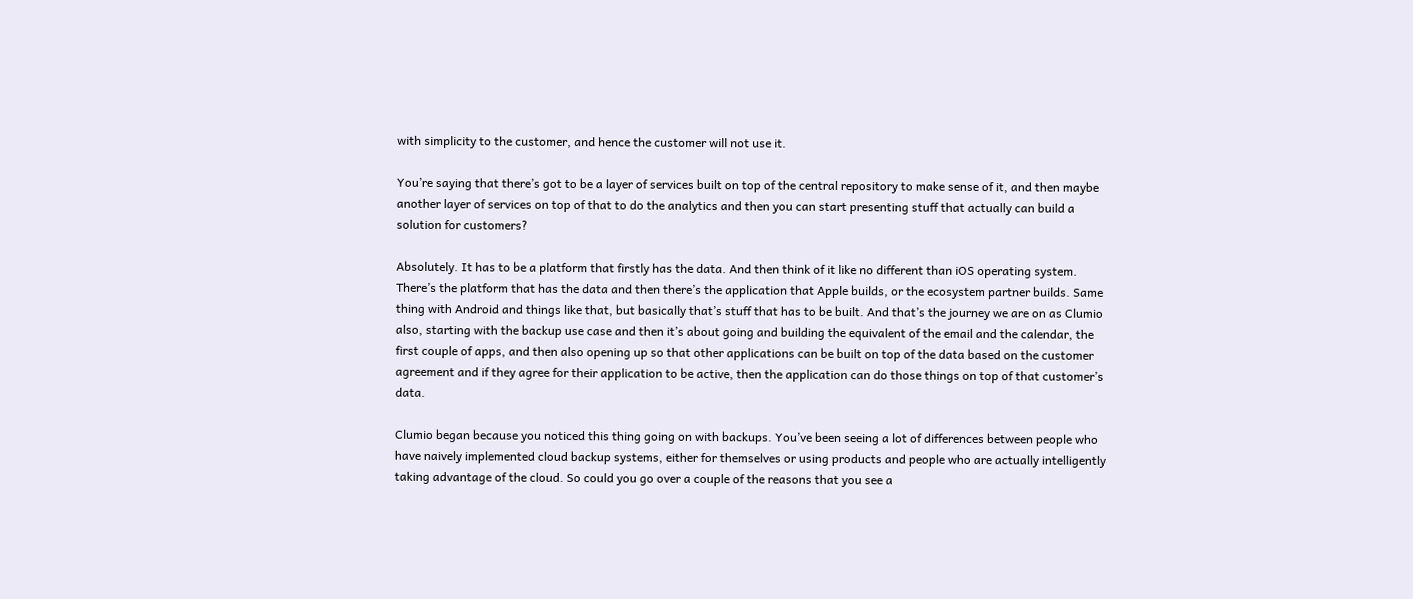with simplicity to the customer, and hence the customer will not use it.

You’re saying that there’s got to be a layer of services built on top of the central repository to make sense of it, and then maybe another layer of services on top of that to do the analytics and then you can start presenting stuff that actually can build a solution for customers?

Absolutely. It has to be a platform that firstly has the data. And then think of it like no different than iOS operating system. There’s the platform that has the data and then there’s the application that Apple builds, or the ecosystem partner builds. Same thing with Android and things like that, but basically that’s stuff that has to be built. And that’s the journey we are on as Clumio also, starting with the backup use case and then it’s about going and building the equivalent of the email and the calendar, the first couple of apps, and then also opening up so that other applications can be built on top of the data based on the customer agreement and if they agree for their application to be active, then the application can do those things on top of that customer’s data.

Clumio began because you noticed this thing going on with backups. You’ve been seeing a lot of differences between people who have naively implemented cloud backup systems, either for themselves or using products and people who are actually intelligently taking advantage of the cloud. So could you go over a couple of the reasons that you see a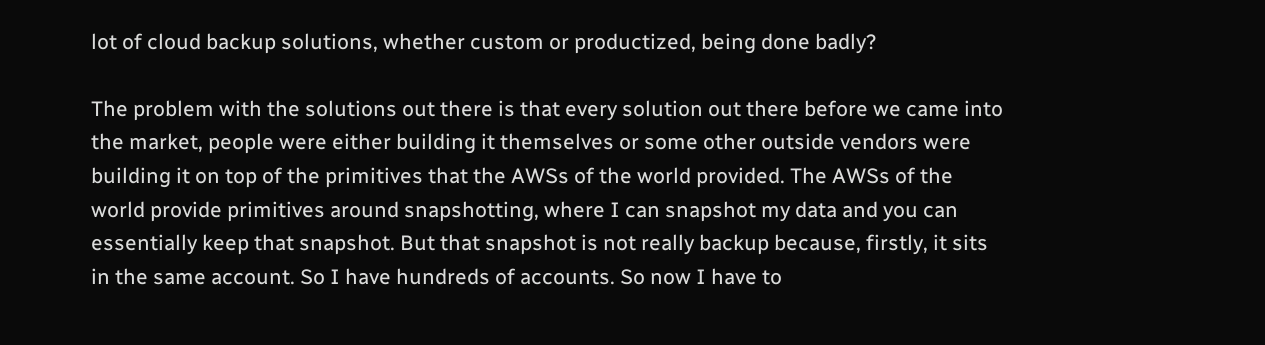lot of cloud backup solutions, whether custom or productized, being done badly?

The problem with the solutions out there is that every solution out there before we came into the market, people were either building it themselves or some other outside vendors were building it on top of the primitives that the AWSs of the world provided. The AWSs of the world provide primitives around snapshotting, where I can snapshot my data and you can essentially keep that snapshot. But that snapshot is not really backup because, firstly, it sits in the same account. So I have hundreds of accounts. So now I have to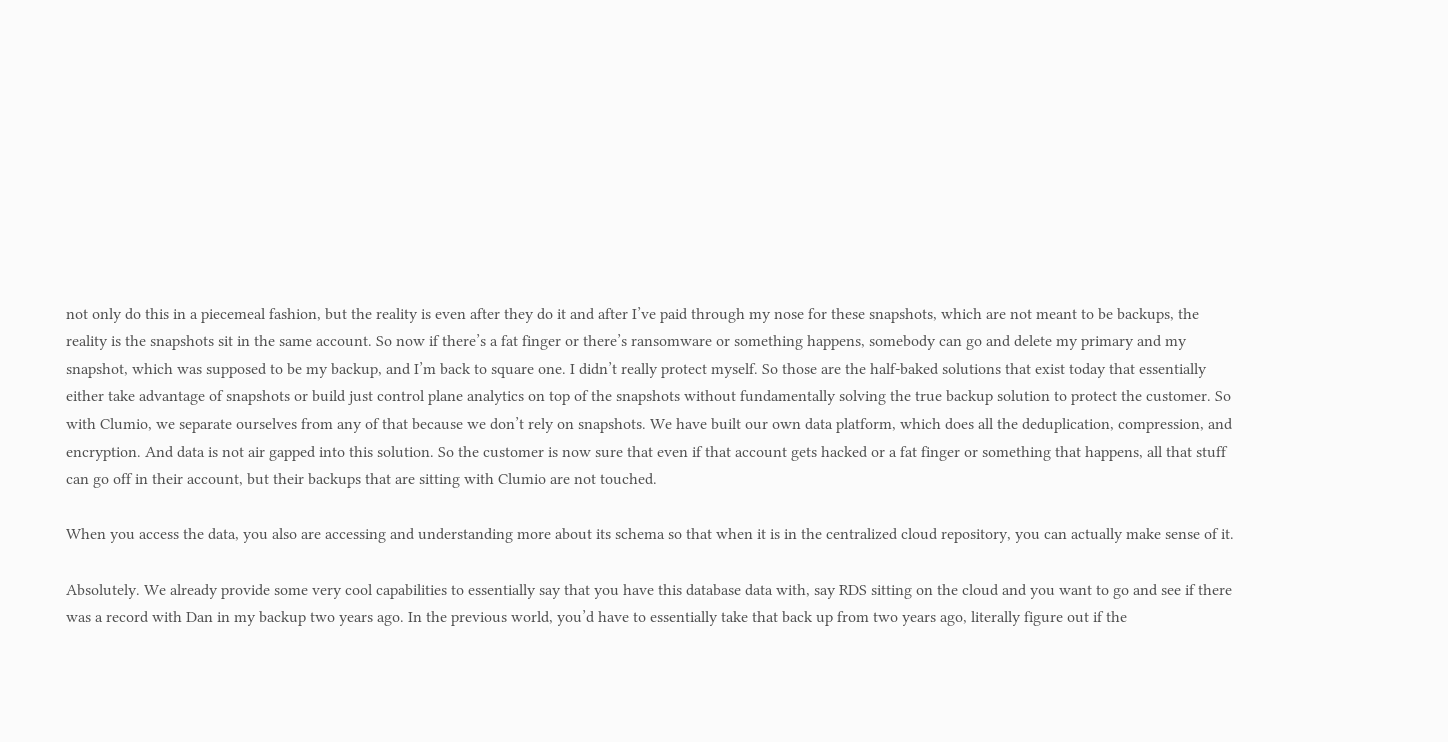not only do this in a piecemeal fashion, but the reality is even after they do it and after I’ve paid through my nose for these snapshots, which are not meant to be backups, the reality is the snapshots sit in the same account. So now if there’s a fat finger or there’s ransomware or something happens, somebody can go and delete my primary and my snapshot, which was supposed to be my backup, and I’m back to square one. I didn’t really protect myself. So those are the half-baked solutions that exist today that essentially either take advantage of snapshots or build just control plane analytics on top of the snapshots without fundamentally solving the true backup solution to protect the customer. So with Clumio, we separate ourselves from any of that because we don’t rely on snapshots. We have built our own data platform, which does all the deduplication, compression, and encryption. And data is not air gapped into this solution. So the customer is now sure that even if that account gets hacked or a fat finger or something that happens, all that stuff can go off in their account, but their backups that are sitting with Clumio are not touched.

When you access the data, you also are accessing and understanding more about its schema so that when it is in the centralized cloud repository, you can actually make sense of it.

Absolutely. We already provide some very cool capabilities to essentially say that you have this database data with, say RDS sitting on the cloud and you want to go and see if there was a record with Dan in my backup two years ago. In the previous world, you’d have to essentially take that back up from two years ago, literally figure out if the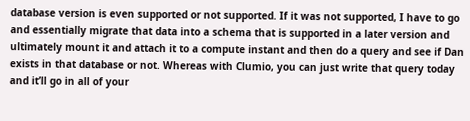database version is even supported or not supported. If it was not supported, I have to go and essentially migrate that data into a schema that is supported in a later version and ultimately mount it and attach it to a compute instant and then do a query and see if Dan exists in that database or not. Whereas with Clumio, you can just write that query today and it’ll go in all of your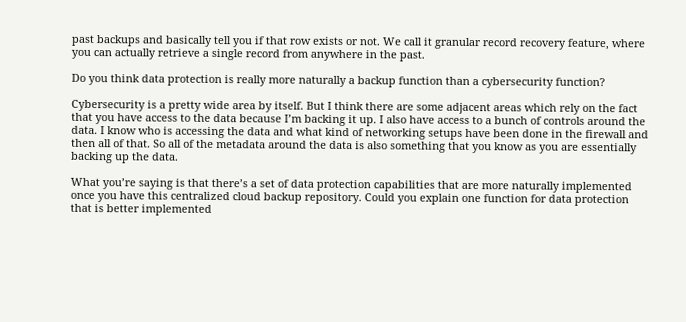past backups and basically tell you if that row exists or not. We call it granular record recovery feature, where you can actually retrieve a single record from anywhere in the past.

Do you think data protection is really more naturally a backup function than a cybersecurity function?

Cybersecurity is a pretty wide area by itself. But I think there are some adjacent areas which rely on the fact that you have access to the data because I’m backing it up. I also have access to a bunch of controls around the data. I know who is accessing the data and what kind of networking setups have been done in the firewall and then all of that. So all of the metadata around the data is also something that you know as you are essentially backing up the data.

What you’re saying is that there’s a set of data protection capabilities that are more naturally implemented once you have this centralized cloud backup repository. Could you explain one function for data protection that is better implemented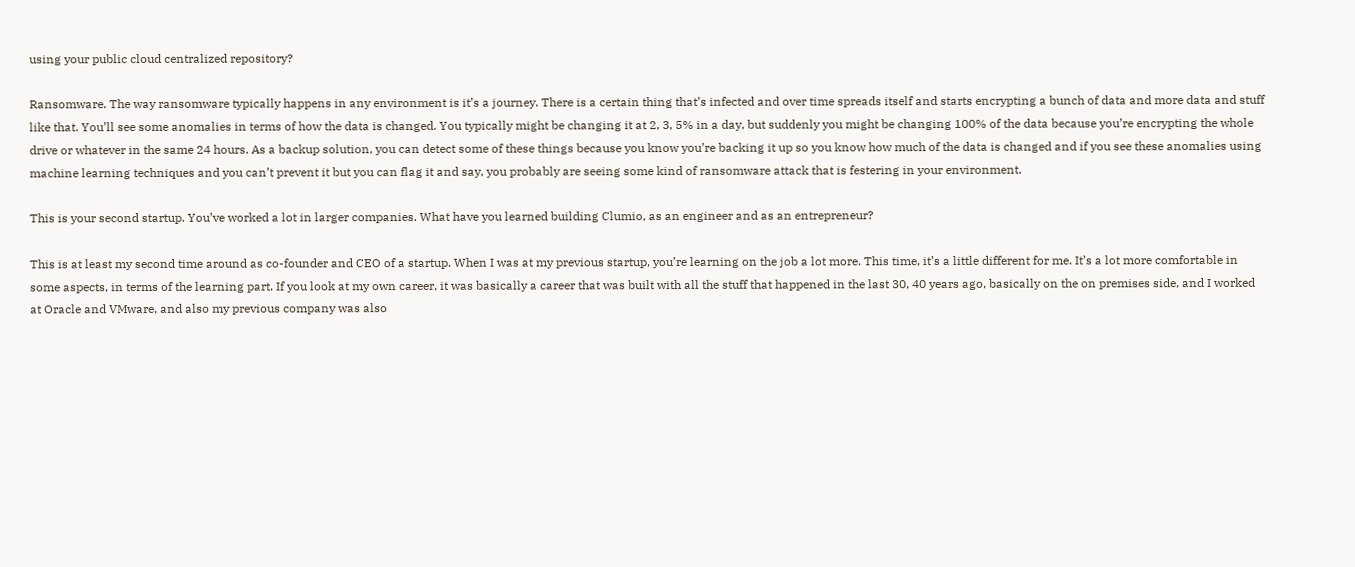using your public cloud centralized repository?

Ransomware. The way ransomware typically happens in any environment is it’s a journey. There is a certain thing that’s infected and over time spreads itself and starts encrypting a bunch of data and more data and stuff like that. You’ll see some anomalies in terms of how the data is changed. You typically might be changing it at 2, 3, 5% in a day, but suddenly you might be changing 100% of the data because you’re encrypting the whole drive or whatever in the same 24 hours. As a backup solution, you can detect some of these things because you know you’re backing it up so you know how much of the data is changed and if you see these anomalies using machine learning techniques and you can’t prevent it but you can flag it and say, you probably are seeing some kind of ransomware attack that is festering in your environment.

This is your second startup. You’ve worked a lot in larger companies. What have you learned building Clumio, as an engineer and as an entrepreneur?

This is at least my second time around as co-founder and CEO of a startup. When I was at my previous startup, you’re learning on the job a lot more. This time, it’s a little different for me. It’s a lot more comfortable in some aspects, in terms of the learning part. If you look at my own career, it was basically a career that was built with all the stuff that happened in the last 30, 40 years ago, basically on the on premises side, and I worked at Oracle and VMware, and also my previous company was also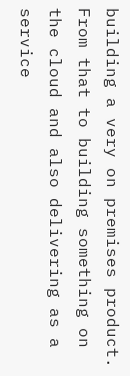building a very on premises product. From that to building something on the cloud and also delivering as a service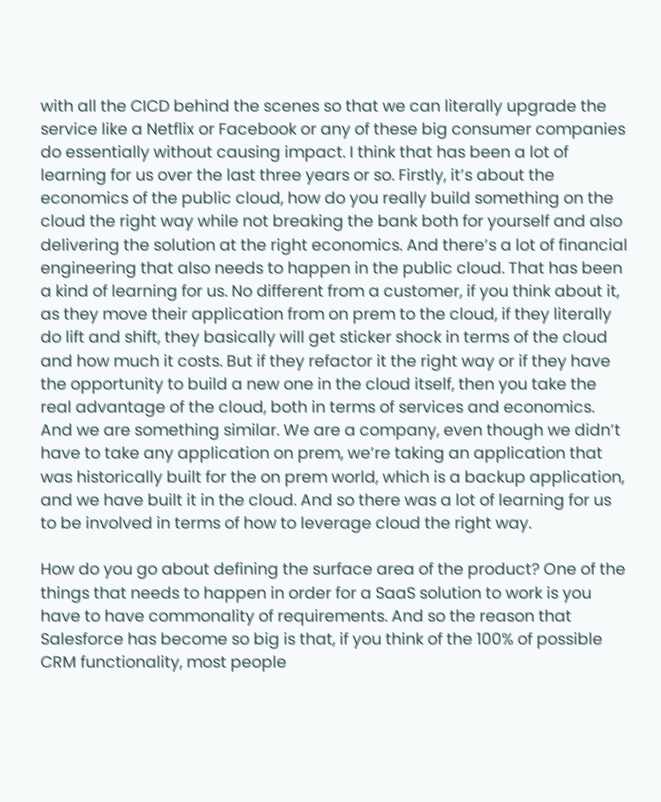with all the CICD behind the scenes so that we can literally upgrade the service like a Netflix or Facebook or any of these big consumer companies do essentially without causing impact. I think that has been a lot of learning for us over the last three years or so. Firstly, it’s about the economics of the public cloud, how do you really build something on the cloud the right way while not breaking the bank both for yourself and also delivering the solution at the right economics. And there’s a lot of financial engineering that also needs to happen in the public cloud. That has been a kind of learning for us. No different from a customer, if you think about it, as they move their application from on prem to the cloud, if they literally do lift and shift, they basically will get sticker shock in terms of the cloud and how much it costs. But if they refactor it the right way or if they have the opportunity to build a new one in the cloud itself, then you take the real advantage of the cloud, both in terms of services and economics. And we are something similar. We are a company, even though we didn’t have to take any application on prem, we’re taking an application that was historically built for the on prem world, which is a backup application, and we have built it in the cloud. And so there was a lot of learning for us to be involved in terms of how to leverage cloud the right way.

How do you go about defining the surface area of the product? One of the things that needs to happen in order for a SaaS solution to work is you have to have commonality of requirements. And so the reason that Salesforce has become so big is that, if you think of the 100% of possible CRM functionality, most people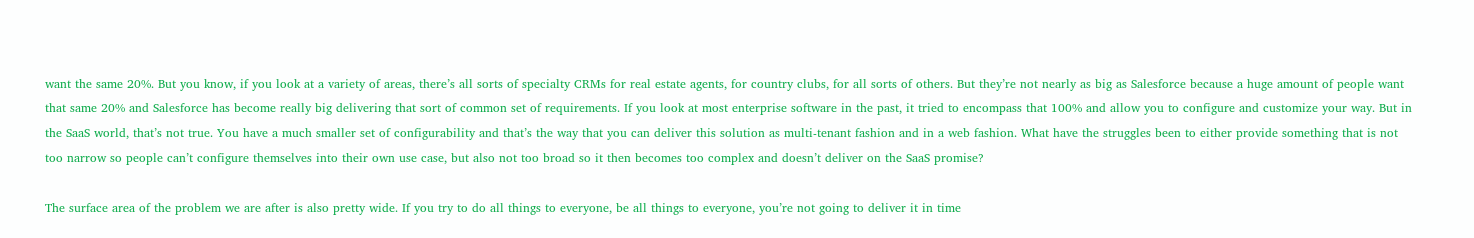want the same 20%. But you know, if you look at a variety of areas, there’s all sorts of specialty CRMs for real estate agents, for country clubs, for all sorts of others. But they’re not nearly as big as Salesforce because a huge amount of people want that same 20% and Salesforce has become really big delivering that sort of common set of requirements. If you look at most enterprise software in the past, it tried to encompass that 100% and allow you to configure and customize your way. But in the SaaS world, that’s not true. You have a much smaller set of configurability and that’s the way that you can deliver this solution as multi-tenant fashion and in a web fashion. What have the struggles been to either provide something that is not too narrow so people can’t configure themselves into their own use case, but also not too broad so it then becomes too complex and doesn’t deliver on the SaaS promise?

The surface area of the problem we are after is also pretty wide. If you try to do all things to everyone, be all things to everyone, you’re not going to deliver it in time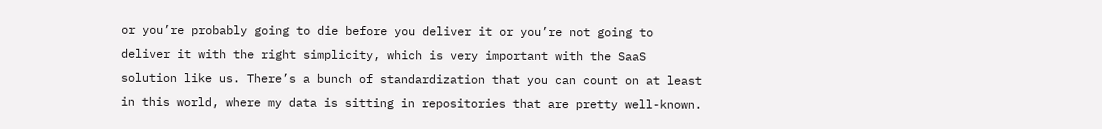or you’re probably going to die before you deliver it or you’re not going to deliver it with the right simplicity, which is very important with the SaaS solution like us. There’s a bunch of standardization that you can count on at least in this world, where my data is sitting in repositories that are pretty well-known.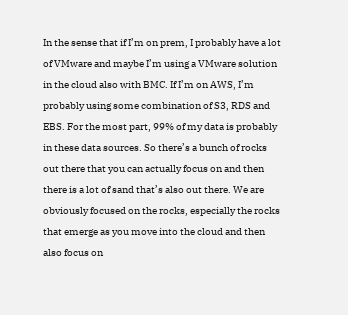In the sense that if I’m on prem, I probably have a lot of VMware and maybe I’m using a VMware solution in the cloud also with BMC. If I’m on AWS, I’m probably using some combination of S3, RDS and EBS. For the most part, 99% of my data is probably in these data sources. So there’s a bunch of rocks out there that you can actually focus on and then there is a lot of sand that’s also out there. We are obviously focused on the rocks, especially the rocks that emerge as you move into the cloud and then also focus on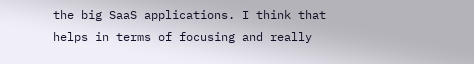the big SaaS applications. I think that helps in terms of focusing and really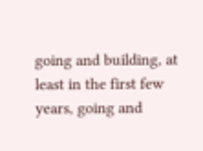going and building, at least in the first few years, going and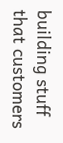building stuff that customers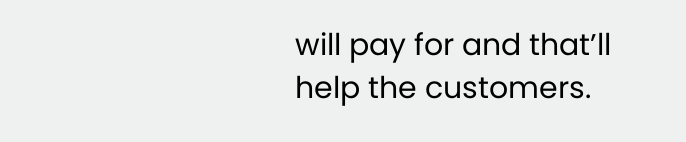will pay for and that’ll help the customers.